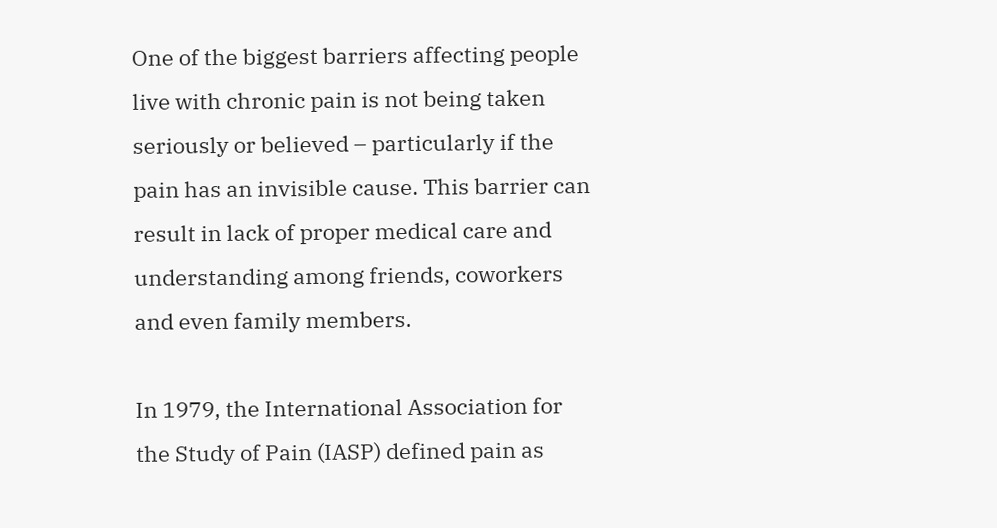One of the biggest barriers affecting people live with chronic pain is not being taken seriously or believed – particularly if the pain has an invisible cause. This barrier can result in lack of proper medical care and understanding among friends, coworkers and even family members.

In 1979, the International Association for the Study of Pain (IASP) defined pain as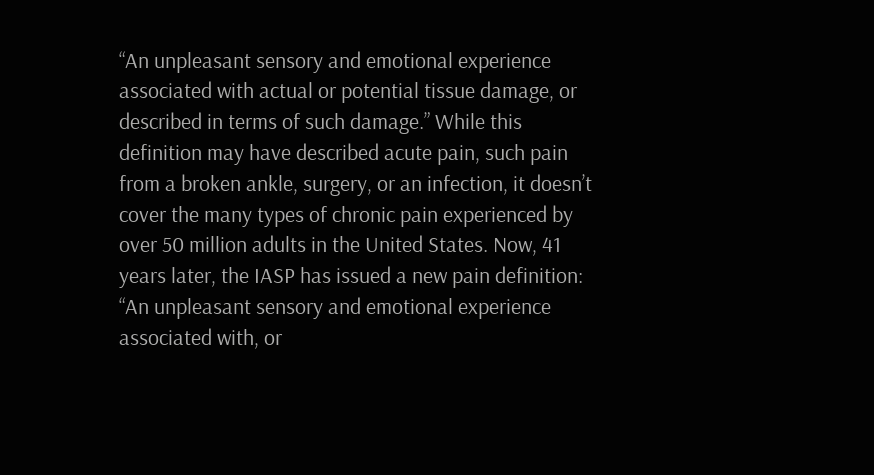“An unpleasant sensory and emotional experience associated with actual or potential tissue damage, or described in terms of such damage.” While this definition may have described acute pain, such pain from a broken ankle, surgery, or an infection, it doesn’t cover the many types of chronic pain experienced by over 50 million adults in the United States. Now, 41 years later, the IASP has issued a new pain definition: “An unpleasant sensory and emotional experience associated with, or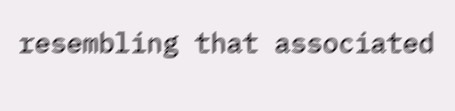resembling that associated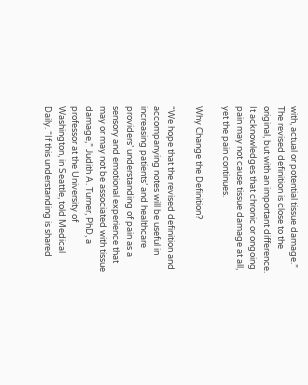with, actual or potential tissue damage.” The revised definition is close to the original, but with an important difference. It acknowledges that chronic or ongoing pain may not cause tissue damage at all, yet the pain continues.

Why Change the Definition?

“We hope that the revised definition and accompanying notes will be useful in increasing patients’ and healthcare providers’ understanding of pain as a sensory and emotional experience that may or may not be associated with tissue damage,” Judith A. Turner, PhD, a professor at the University of Washington, in Seattle, told Medical Daily. “If this understanding is shared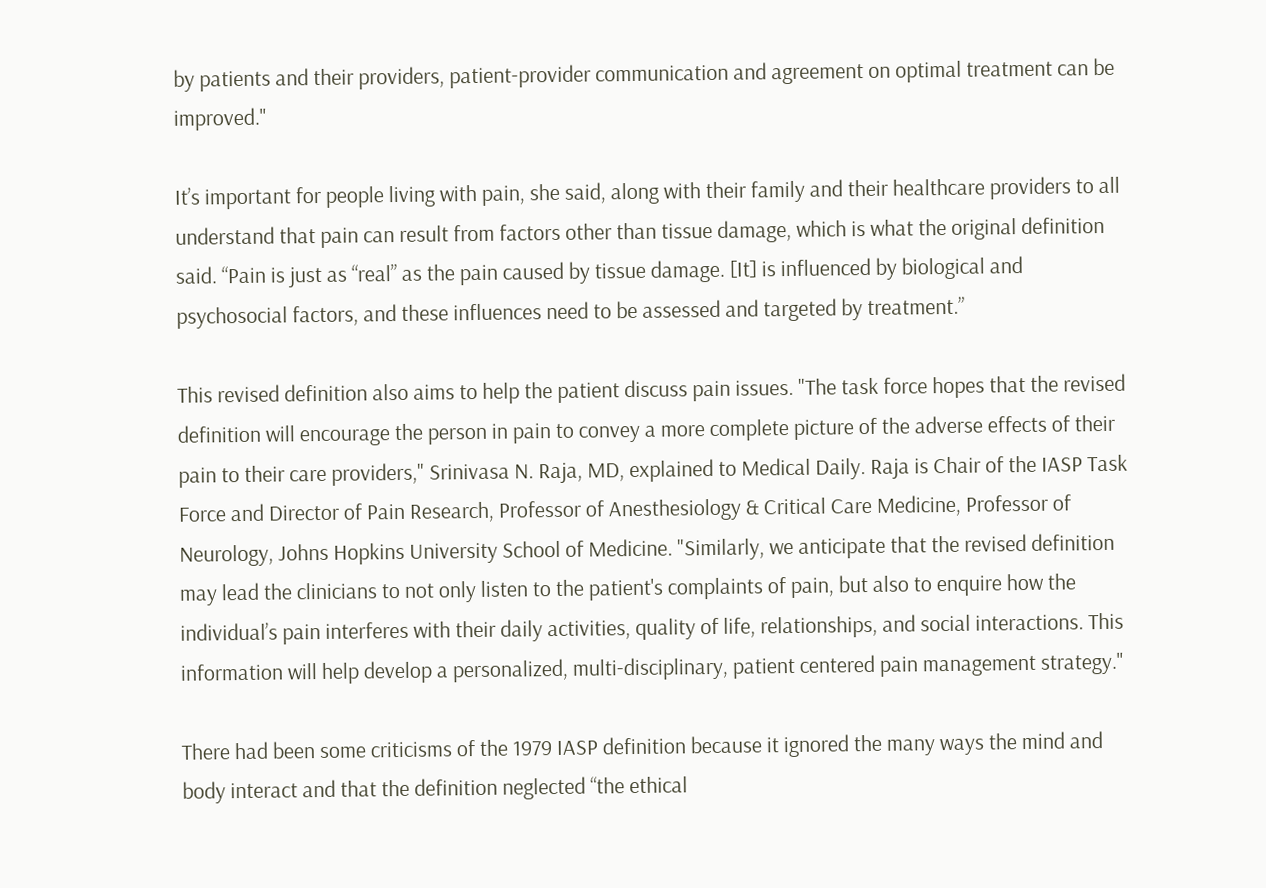by patients and their providers, patient-provider communication and agreement on optimal treatment can be improved."

It’s important for people living with pain, she said, along with their family and their healthcare providers to all understand that pain can result from factors other than tissue damage, which is what the original definition said. “Pain is just as “real” as the pain caused by tissue damage. [It] is influenced by biological and psychosocial factors, and these influences need to be assessed and targeted by treatment.”

This revised definition also aims to help the patient discuss pain issues. "The task force hopes that the revised definition will encourage the person in pain to convey a more complete picture of the adverse effects of their pain to their care providers," Srinivasa N. Raja, MD, explained to Medical Daily. Raja is Chair of the IASP Task Force and Director of Pain Research, Professor of Anesthesiology & Critical Care Medicine, Professor of Neurology, Johns Hopkins University School of Medicine. "Similarly, we anticipate that the revised definition may lead the clinicians to not only listen to the patient's complaints of pain, but also to enquire how the individual’s pain interferes with their daily activities, quality of life, relationships, and social interactions. This information will help develop a personalized, multi-disciplinary, patient centered pain management strategy."

There had been some criticisms of the 1979 IASP definition because it ignored the many ways the mind and body interact and that the definition neglected “the ethical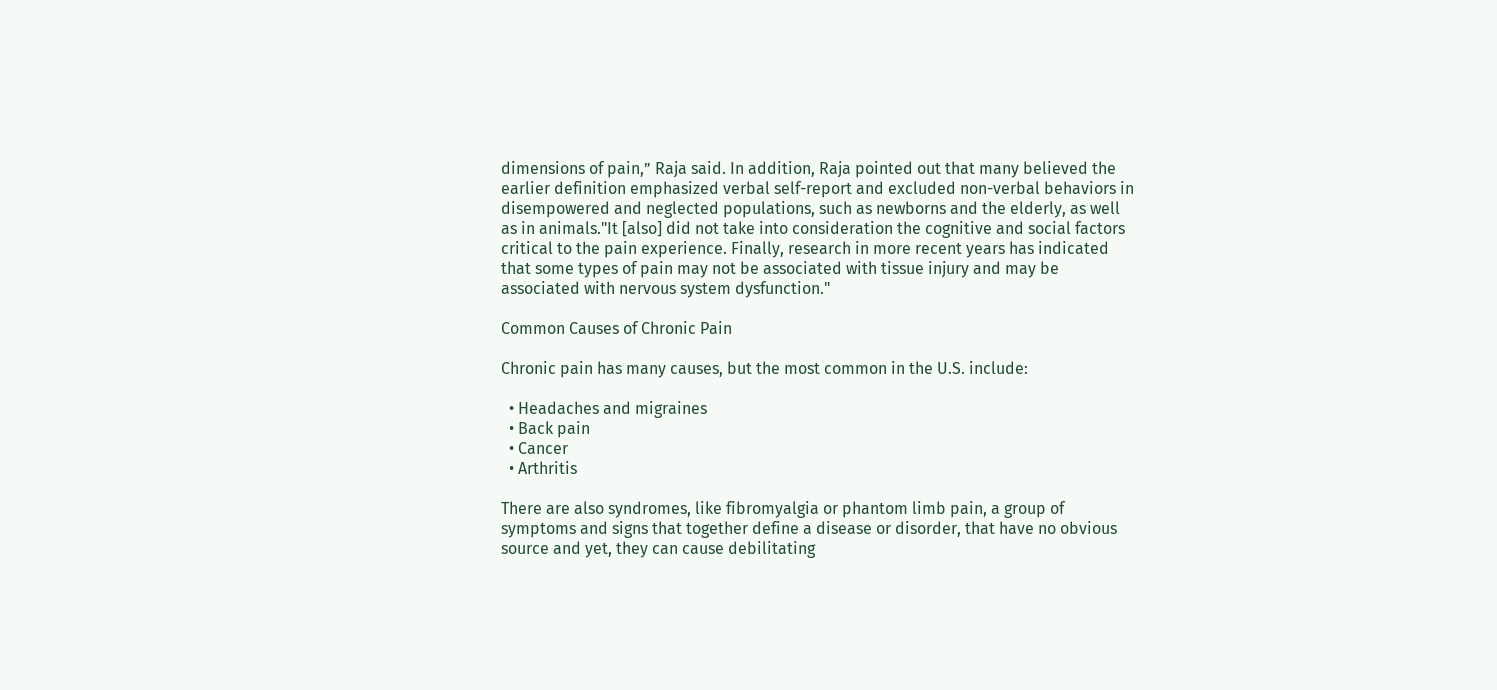dimensions of pain,” Raja said. In addition, Raja pointed out that many believed the earlier definition emphasized verbal self-report and excluded non-verbal behaviors in disempowered and neglected populations, such as newborns and the elderly, as well as in animals."It [also] did not take into consideration the cognitive and social factors critical to the pain experience. Finally, research in more recent years has indicated that some types of pain may not be associated with tissue injury and may be associated with nervous system dysfunction."

Common Causes of Chronic Pain

Chronic pain has many causes, but the most common in the U.S. include:

  • Headaches and migraines
  • Back pain
  • Cancer
  • Arthritis

There are also syndromes, like fibromyalgia or phantom limb pain, a group of symptoms and signs that together define a disease or disorder, that have no obvious source and yet, they can cause debilitating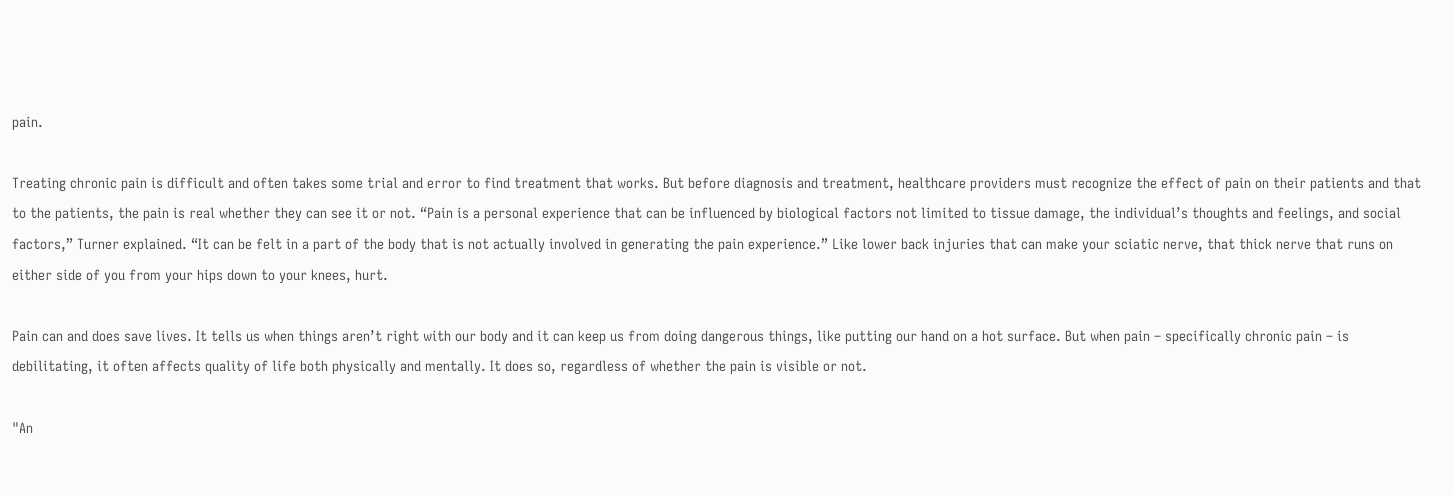pain.

Treating chronic pain is difficult and often takes some trial and error to find treatment that works. But before diagnosis and treatment, healthcare providers must recognize the effect of pain on their patients and that to the patients, the pain is real whether they can see it or not. “Pain is a personal experience that can be influenced by biological factors not limited to tissue damage, the individual’s thoughts and feelings, and social factors,” Turner explained. “It can be felt in a part of the body that is not actually involved in generating the pain experience.” Like lower back injuries that can make your sciatic nerve, that thick nerve that runs on either side of you from your hips down to your knees, hurt.

Pain can and does save lives. It tells us when things aren’t right with our body and it can keep us from doing dangerous things, like putting our hand on a hot surface. But when pain – specifically chronic pain – is debilitating, it often affects quality of life both physically and mentally. It does so, regardless of whether the pain is visible or not.

"An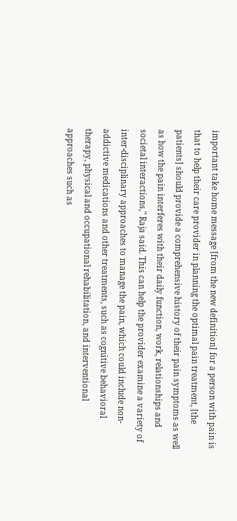important take home message [from the new definition] for a person with pain is that to help their care provider in planning the optimal pain treatment, [the patients] should provide a comprehensive history of their pain symptoms as well as how the pain interferes with their daily function, work, relationships and societal interactions," Raja said. This can help the provider examine a variety of inter-disciplinary approaches to manage the pain, which could include non-addictive medications and other treatments, such as cognitive behavioral therapy, physical and occupational rehabilitation, and interventional approaches such as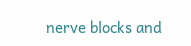nerve blocks and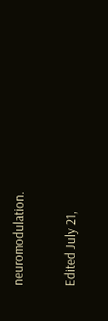neuromodulation.

Edited July 21,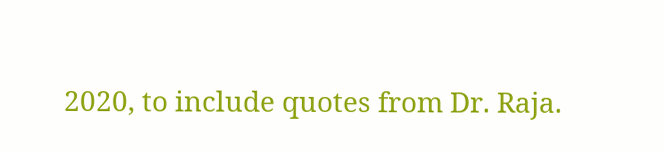2020, to include quotes from Dr. Raja.